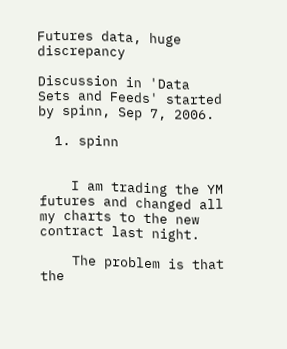Futures data, huge discrepancy

Discussion in 'Data Sets and Feeds' started by spinn, Sep 7, 2006.

  1. spinn


    I am trading the YM futures and changed all my charts to the new contract last night.

    The problem is that the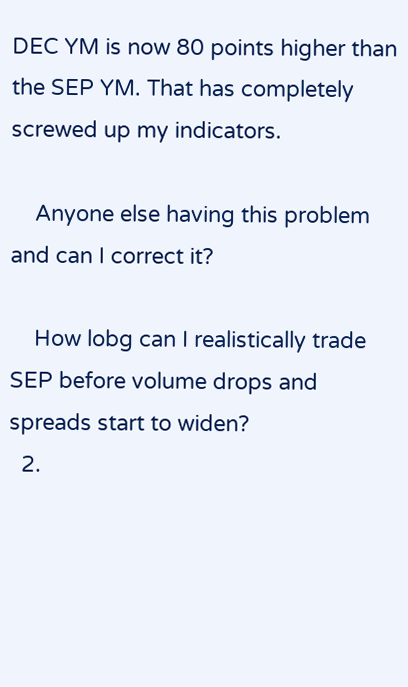DEC YM is now 80 points higher than the SEP YM. That has completely screwed up my indicators.

    Anyone else having this problem and can I correct it?

    How lobg can I realistically trade SEP before volume drops and spreads start to widen?
  2.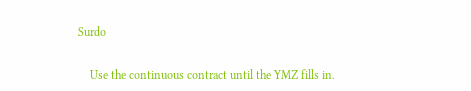Surdo


    Use the continuous contract until the YMZ fills in.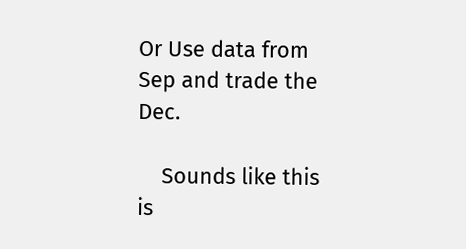Or Use data from Sep and trade the Dec.

    Sounds like this is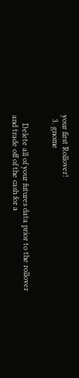your first Rollover!
  3. gnome


    Delete all of your futures data prior to the rollover and trade off of the cash for a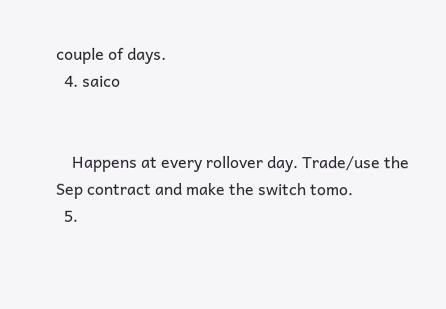couple of days.
  4. saico


    Happens at every rollover day. Trade/use the Sep contract and make the switch tomo.
  5.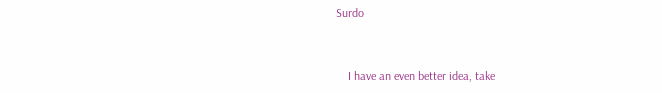Surdo


    I have an even better idea, take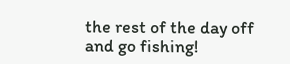the rest of the day off and go fishing!